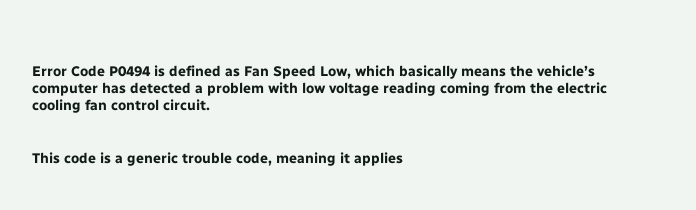Error Code P0494 is defined as Fan Speed Low, which basically means the vehicle’s computer has detected a problem with low voltage reading coming from the electric cooling fan control circuit.


This code is a generic trouble code, meaning it applies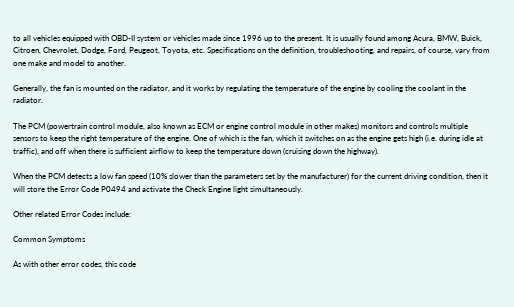to all vehicles equipped with OBD-II system or vehicles made since 1996 up to the present. It is usually found among Acura, BMW, Buick, Citroen, Chevrolet, Dodge, Ford, Peugeot, Toyota, etc. Specifications on the definition, troubleshooting, and repairs, of course, vary from one make and model to another.

Generally, the fan is mounted on the radiator, and it works by regulating the temperature of the engine by cooling the coolant in the radiator.

The PCM (powertrain control module, also known as ECM or engine control module in other makes) monitors and controls multiple sensors to keep the right temperature of the engine. One of which is the fan, which it switches on as the engine gets high (i.e. during idle at traffic), and off when there is sufficient airflow to keep the temperature down (cruising down the highway).

When the PCM detects a low fan speed (10% slower than the parameters set by the manufacturer) for the current driving condition, then it will store the Error Code P0494 and activate the Check Engine light simultaneously.

Other related Error Codes include:

Common Symptoms

As with other error codes, this code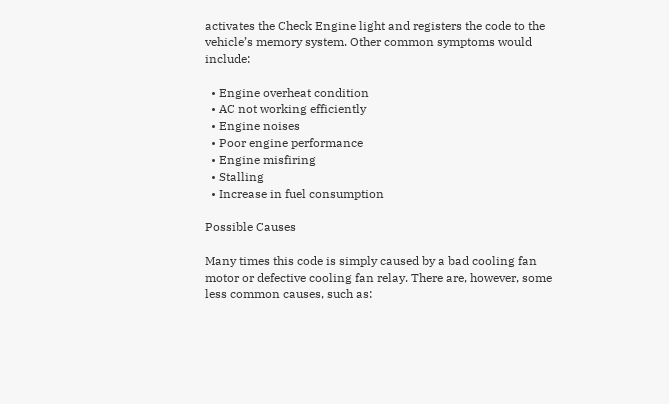activates the Check Engine light and registers the code to the vehicle’s memory system. Other common symptoms would include:

  • Engine overheat condition
  • AC not working efficiently
  • Engine noises
  • Poor engine performance
  • Engine misfiring
  • Stalling
  • Increase in fuel consumption

Possible Causes

Many times this code is simply caused by a bad cooling fan motor or defective cooling fan relay. There are, however, some less common causes, such as: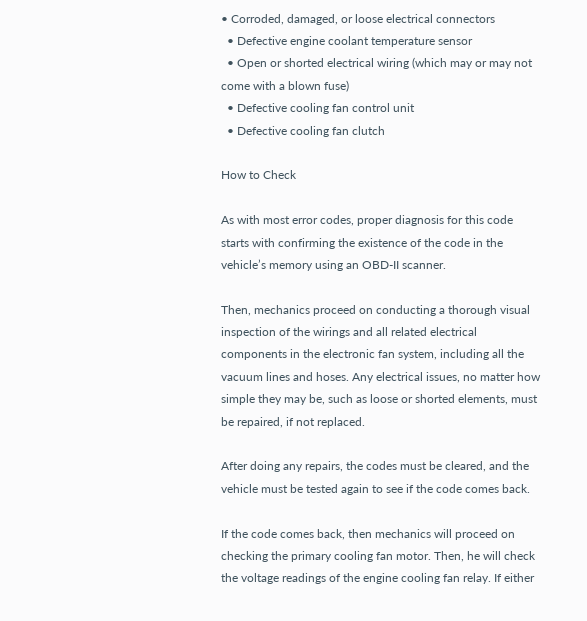• Corroded, damaged, or loose electrical connectors
  • Defective engine coolant temperature sensor
  • Open or shorted electrical wiring (which may or may not come with a blown fuse)
  • Defective cooling fan control unit
  • Defective cooling fan clutch

How to Check

As with most error codes, proper diagnosis for this code starts with confirming the existence of the code in the vehicle’s memory using an OBD-II scanner.

Then, mechanics proceed on conducting a thorough visual inspection of the wirings and all related electrical components in the electronic fan system, including all the vacuum lines and hoses. Any electrical issues, no matter how simple they may be, such as loose or shorted elements, must be repaired, if not replaced.

After doing any repairs, the codes must be cleared, and the vehicle must be tested again to see if the code comes back.

If the code comes back, then mechanics will proceed on checking the primary cooling fan motor. Then, he will check the voltage readings of the engine cooling fan relay. If either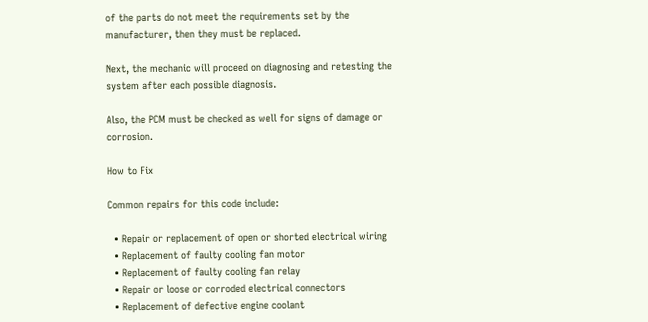of the parts do not meet the requirements set by the manufacturer, then they must be replaced.

Next, the mechanic will proceed on diagnosing and retesting the system after each possible diagnosis.

Also, the PCM must be checked as well for signs of damage or corrosion.

How to Fix

Common repairs for this code include:

  • Repair or replacement of open or shorted electrical wiring
  • Replacement of faulty cooling fan motor
  • Replacement of faulty cooling fan relay
  • Repair or loose or corroded electrical connectors
  • Replacement of defective engine coolant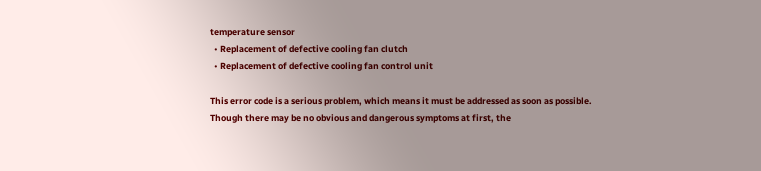temperature sensor
  • Replacement of defective cooling fan clutch
  • Replacement of defective cooling fan control unit

This error code is a serious problem, which means it must be addressed as soon as possible. Though there may be no obvious and dangerous symptoms at first, the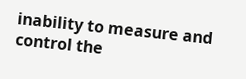inability to measure and control the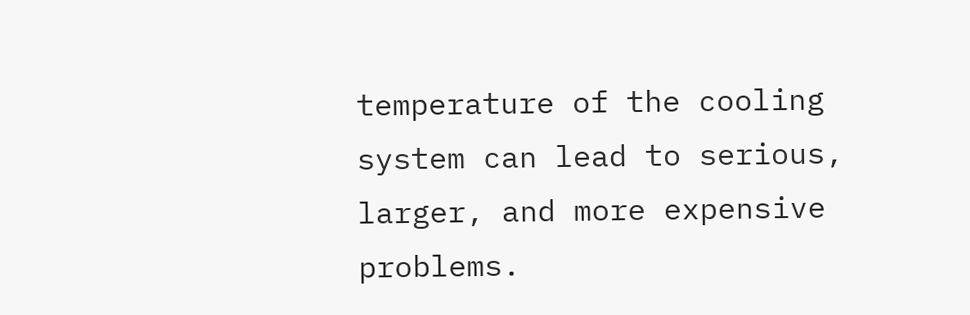temperature of the cooling system can lead to serious, larger, and more expensive problems.